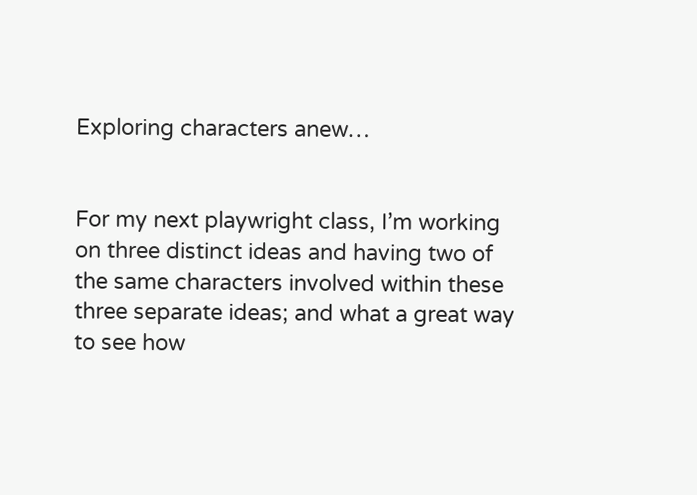Exploring characters anew…


For my next playwright class, I’m working on three distinct ideas and having two of the same characters involved within these three separate ideas; and what a great way to see how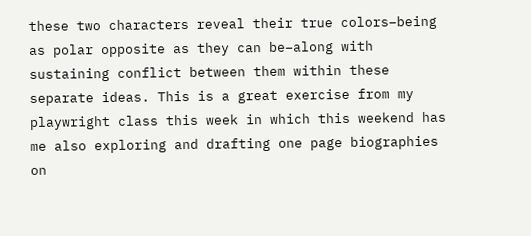these two characters reveal their true colors–being as polar opposite as they can be–along with sustaining conflict between them within these separate ideas. This is a great exercise from my playwright class this week in which this weekend has me also exploring and drafting one page biographies on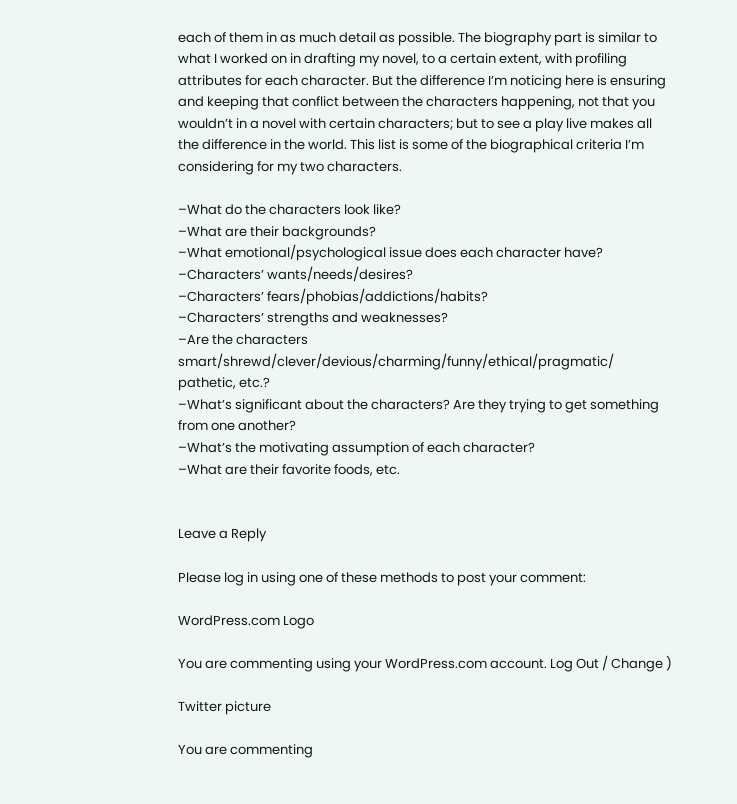each of them in as much detail as possible. The biography part is similar to what I worked on in drafting my novel, to a certain extent, with profiling attributes for each character. But the difference I’m noticing here is ensuring and keeping that conflict between the characters happening, not that you wouldn’t in a novel with certain characters; but to see a play live makes all the difference in the world. This list is some of the biographical criteria I’m considering for my two characters.

–What do the characters look like?
–What are their backgrounds?
–What emotional/psychological issue does each character have?
–Characters’ wants/needs/desires?
–Characters’ fears/phobias/addictions/habits?
–Characters’ strengths and weaknesses?
–Are the characters smart/shrewd/clever/devious/charming/funny/ethical/pragmatic/
pathetic, etc.?
–What’s significant about the characters? Are they trying to get something from one another?
–What’s the motivating assumption of each character?
–What are their favorite foods, etc.


Leave a Reply

Please log in using one of these methods to post your comment:

WordPress.com Logo

You are commenting using your WordPress.com account. Log Out / Change )

Twitter picture

You are commenting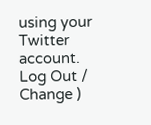using your Twitter account. Log Out / Change )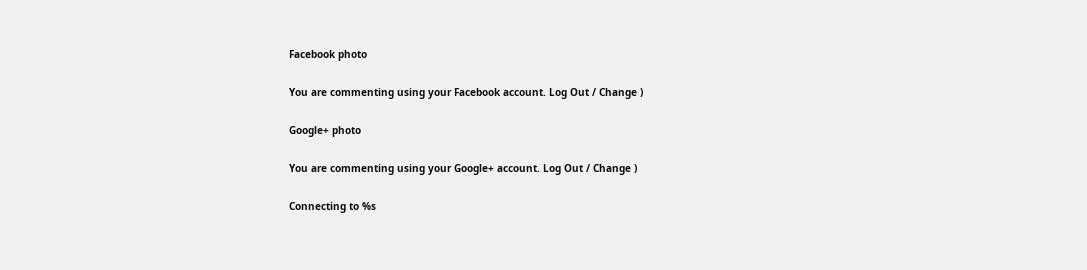Facebook photo

You are commenting using your Facebook account. Log Out / Change )

Google+ photo

You are commenting using your Google+ account. Log Out / Change )

Connecting to %s